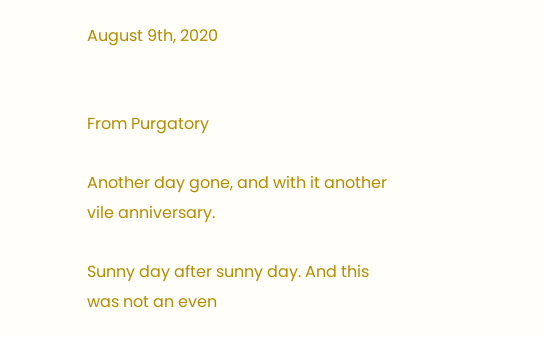August 9th, 2020


From Purgatory

Another day gone, and with it another vile anniversary.

Sunny day after sunny day. And this was not an even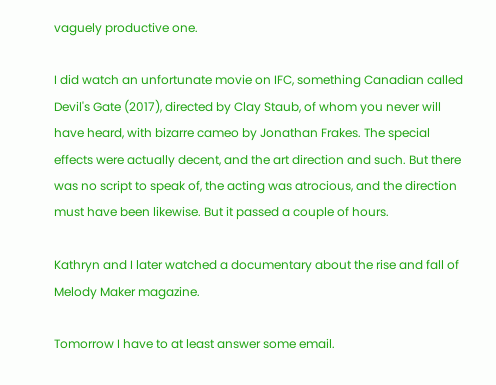vaguely productive one.

I did watch an unfortunate movie on IFC, something Canadian called Devil's Gate (2017), directed by Clay Staub, of whom you never will have heard, with bizarre cameo by Jonathan Frakes. The special effects were actually decent, and the art direction and such. But there was no script to speak of, the acting was atrocious, and the direction must have been likewise. But it passed a couple of hours.

Kathryn and I later watched a documentary about the rise and fall of Melody Maker magazine.

Tomorrow I have to at least answer some email.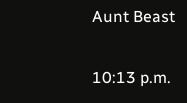Aunt Beast

10:13 p.m.